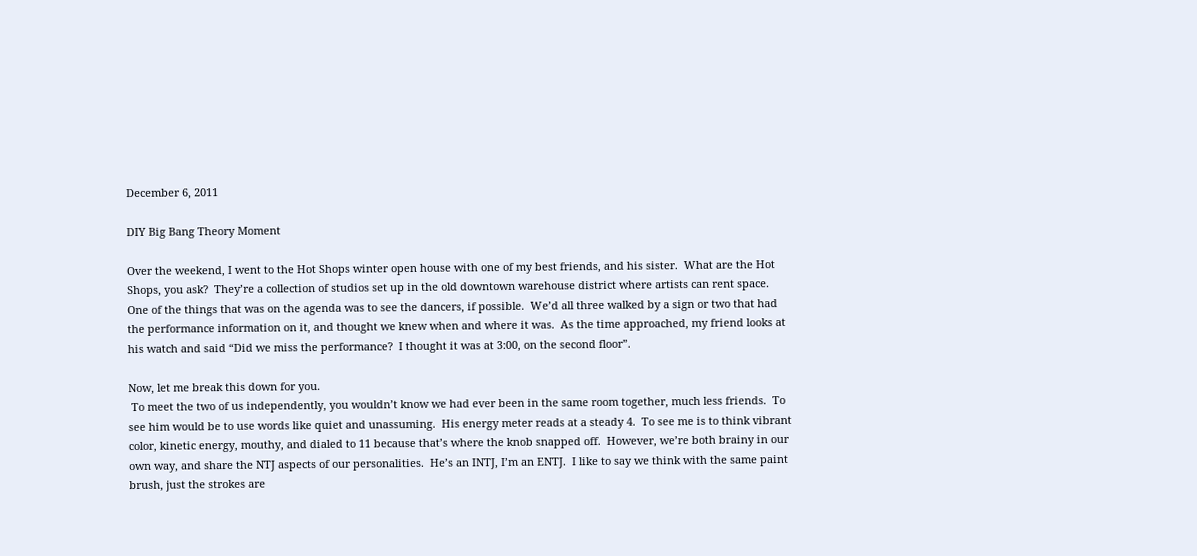December 6, 2011

DIY Big Bang Theory Moment

Over the weekend, I went to the Hot Shops winter open house with one of my best friends, and his sister.  What are the Hot Shops, you ask?  They’re a collection of studios set up in the old downtown warehouse district where artists can rent space.  One of the things that was on the agenda was to see the dancers, if possible.  We’d all three walked by a sign or two that had the performance information on it, and thought we knew when and where it was.  As the time approached, my friend looks at his watch and said “Did we miss the performance?  I thought it was at 3:00, on the second floor”.

Now, let me break this down for you.
 To meet the two of us independently, you wouldn’t know we had ever been in the same room together, much less friends.  To see him would be to use words like quiet and unassuming.  His energy meter reads at a steady 4.  To see me is to think vibrant color, kinetic energy, mouthy, and dialed to 11 because that’s where the knob snapped off.  However, we’re both brainy in our own way, and share the NTJ aspects of our personalities.  He’s an INTJ, I’m an ENTJ.  I like to say we think with the same paint brush, just the strokes are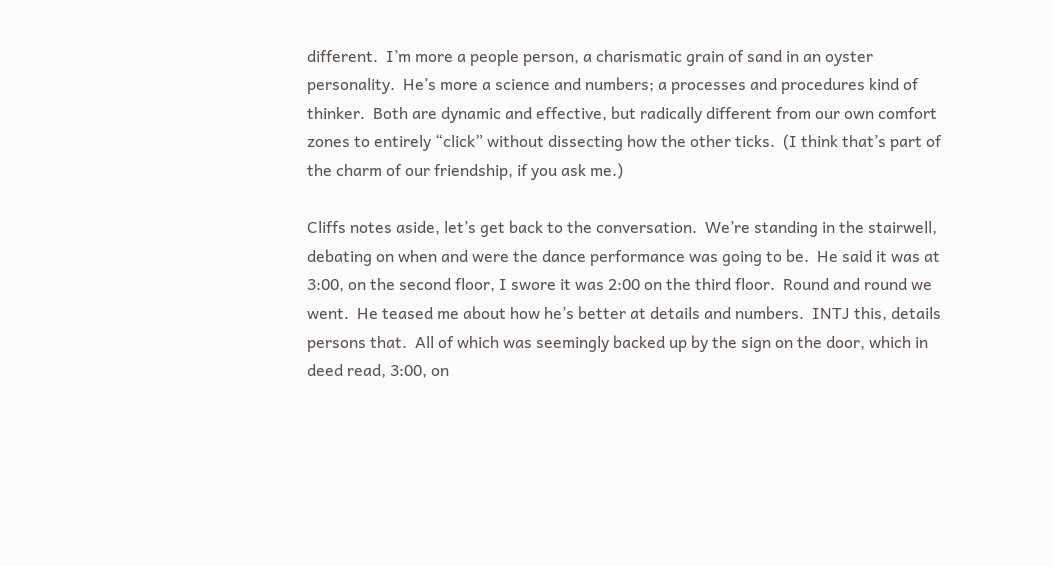different.  I’m more a people person, a charismatic grain of sand in an oyster personality.  He’s more a science and numbers; a processes and procedures kind of thinker.  Both are dynamic and effective, but radically different from our own comfort zones to entirely “click” without dissecting how the other ticks.  (I think that’s part of the charm of our friendship, if you ask me.)

Cliffs notes aside, let’s get back to the conversation.  We’re standing in the stairwell, debating on when and were the dance performance was going to be.  He said it was at 3:00, on the second floor, I swore it was 2:00 on the third floor.  Round and round we went.  He teased me about how he’s better at details and numbers.  INTJ this, details persons that.  All of which was seemingly backed up by the sign on the door, which in deed read, 3:00, on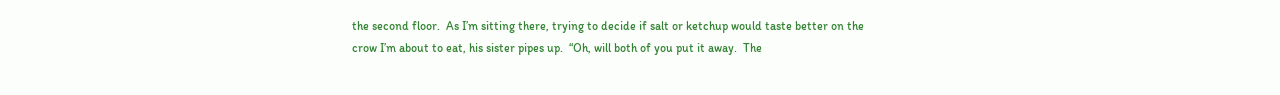the second floor.  As I’m sitting there, trying to decide if salt or ketchup would taste better on the crow I’m about to eat, his sister pipes up.  “Oh, will both of you put it away.  The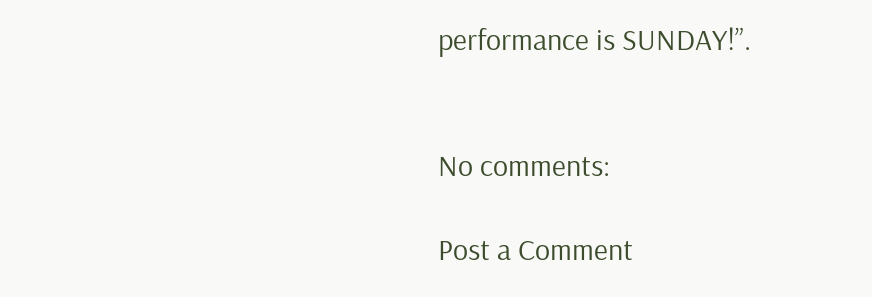performance is SUNDAY!”.


No comments:

Post a Comment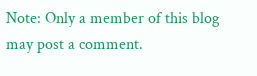Note: Only a member of this blog may post a comment.